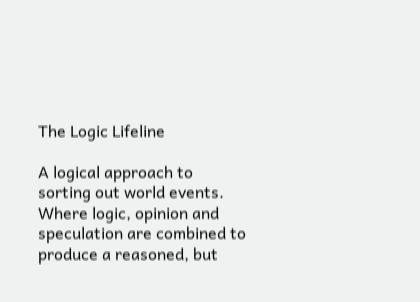The Logic Lifeline

A logical approach to sorting out world events. Where logic, opinion and speculation are combined to produce a reasoned, but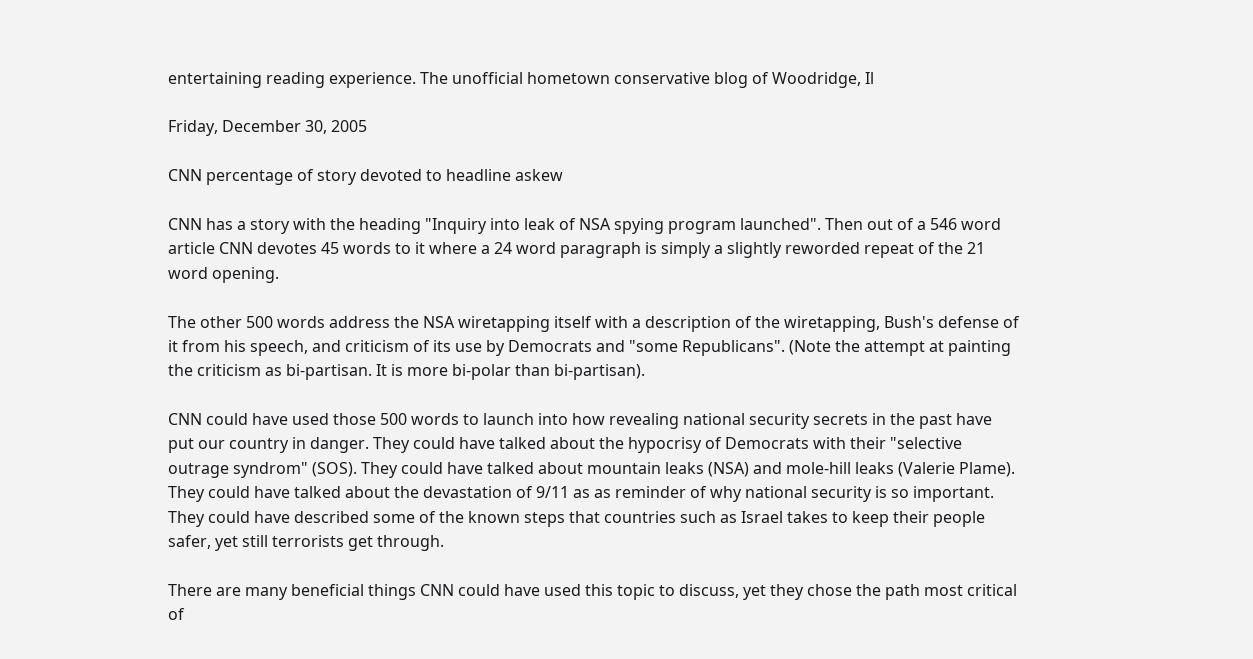entertaining reading experience. The unofficial hometown conservative blog of Woodridge, Il

Friday, December 30, 2005

CNN percentage of story devoted to headline askew

CNN has a story with the heading "Inquiry into leak of NSA spying program launched". Then out of a 546 word article CNN devotes 45 words to it where a 24 word paragraph is simply a slightly reworded repeat of the 21 word opening.

The other 500 words address the NSA wiretapping itself with a description of the wiretapping, Bush's defense of it from his speech, and criticism of its use by Democrats and "some Republicans". (Note the attempt at painting the criticism as bi-partisan. It is more bi-polar than bi-partisan).

CNN could have used those 500 words to launch into how revealing national security secrets in the past have put our country in danger. They could have talked about the hypocrisy of Democrats with their "selective outrage syndrom" (SOS). They could have talked about mountain leaks (NSA) and mole-hill leaks (Valerie Plame). They could have talked about the devastation of 9/11 as as reminder of why national security is so important. They could have described some of the known steps that countries such as Israel takes to keep their people safer, yet still terrorists get through.

There are many beneficial things CNN could have used this topic to discuss, yet they chose the path most critical of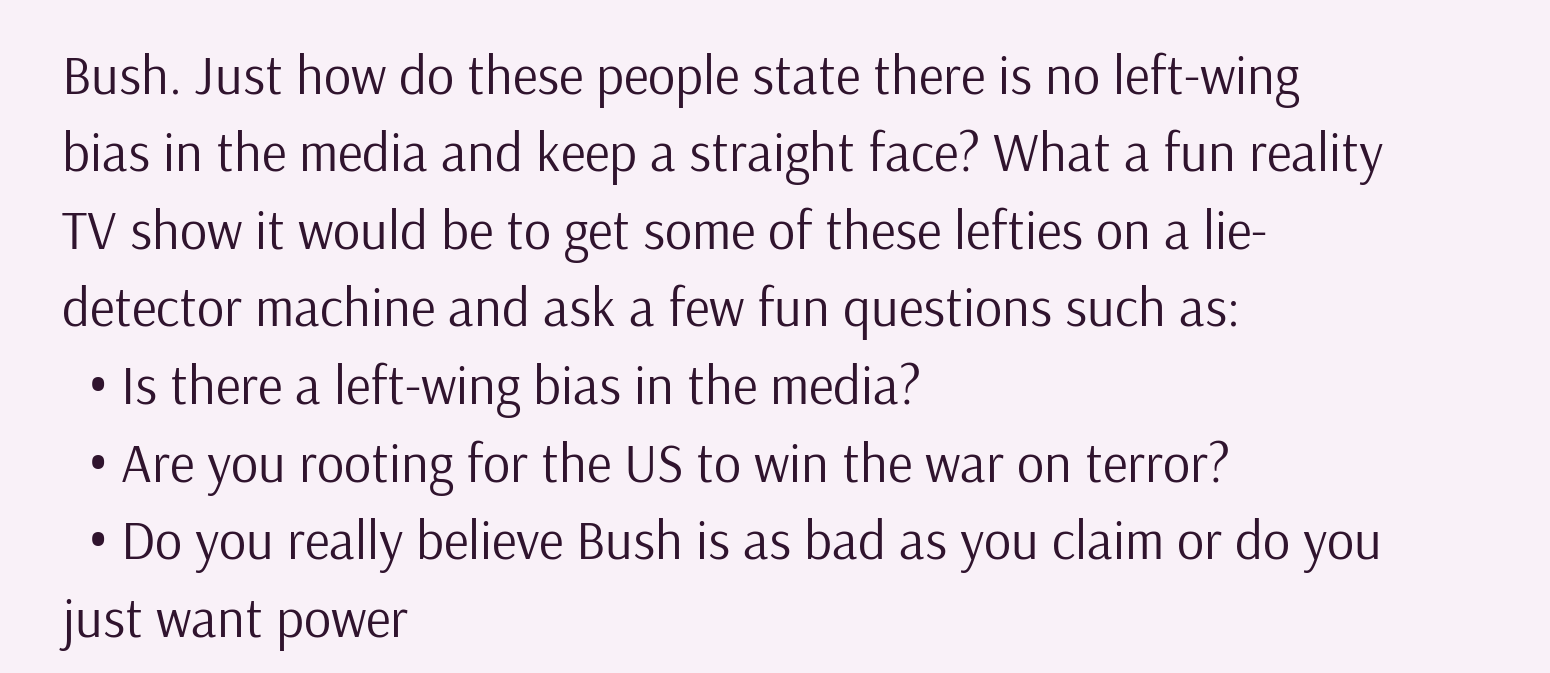Bush. Just how do these people state there is no left-wing bias in the media and keep a straight face? What a fun reality TV show it would be to get some of these lefties on a lie-detector machine and ask a few fun questions such as:
  • Is there a left-wing bias in the media?
  • Are you rooting for the US to win the war on terror?
  • Do you really believe Bush is as bad as you claim or do you just want power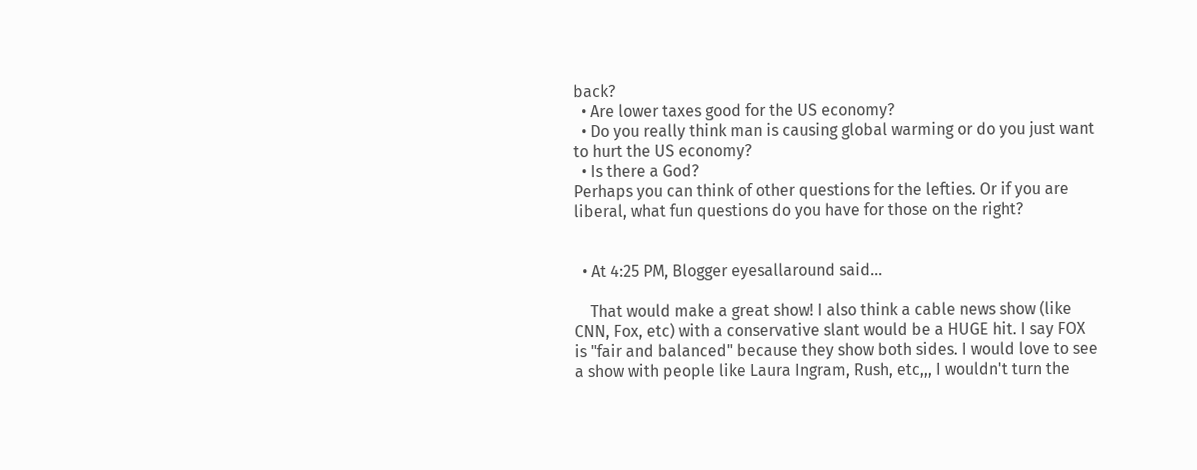back?
  • Are lower taxes good for the US economy?
  • Do you really think man is causing global warming or do you just want to hurt the US economy?
  • Is there a God?
Perhaps you can think of other questions for the lefties. Or if you are liberal, what fun questions do you have for those on the right?


  • At 4:25 PM, Blogger eyesallaround said…

    That would make a great show! I also think a cable news show (like CNN, Fox, etc) with a conservative slant would be a HUGE hit. I say FOX is "fair and balanced" because they show both sides. I would love to see a show with people like Laura Ingram, Rush, etc,,, I wouldn't turn the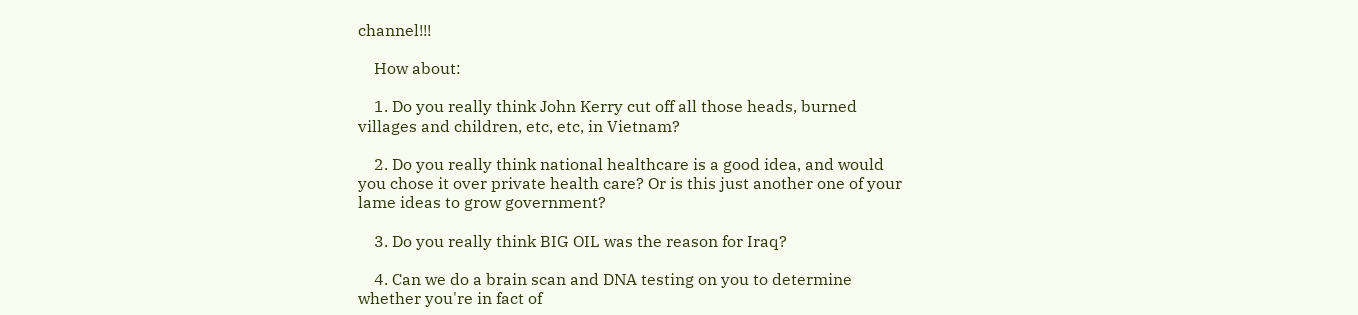channel!!!

    How about:

    1. Do you really think John Kerry cut off all those heads, burned villages and children, etc, etc, in Vietnam?

    2. Do you really think national healthcare is a good idea, and would you chose it over private health care? Or is this just another one of your lame ideas to grow government?

    3. Do you really think BIG OIL was the reason for Iraq?

    4. Can we do a brain scan and DNA testing on you to determine whether you're in fact of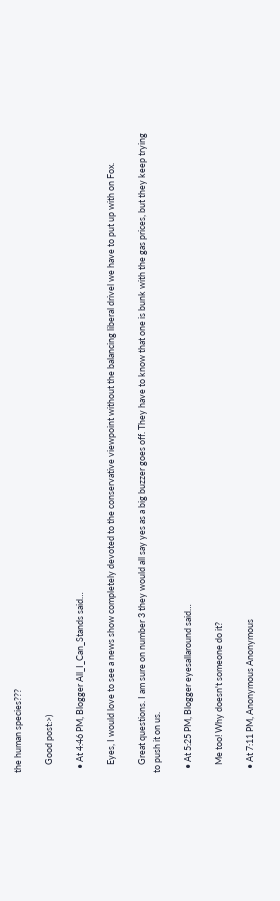the human species???

    Good post:>)

  • At 4:46 PM, Blogger All_I_Can_Stands said…

    Eyes, I would love to see a news show completely devoted to the conservative viewpoint without the balancing liberal drivel we have to put up with on Fox.

    Great questions. I am sure on number 3 they would all say yes as a big buzzer goes off. They have to know that one is bunk with the gas prices, but they keep trying to push it on us.

  • At 5:25 PM, Blogger eyesallaround said…

    Me too! Why doesn't someone do it?

  • At 7:11 PM, Anonymous Anonymous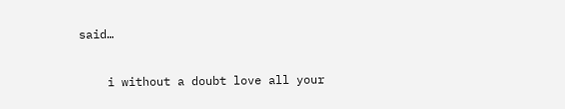said…

    i without a doubt love all your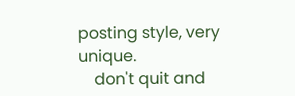posting style, very unique.
    don't quit and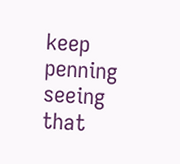keep penning seeing that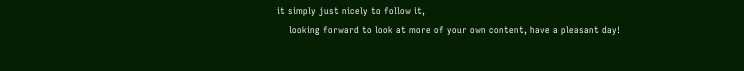it simply just nicely to follow it,
    looking forward to look at more of your own content, have a pleasant day!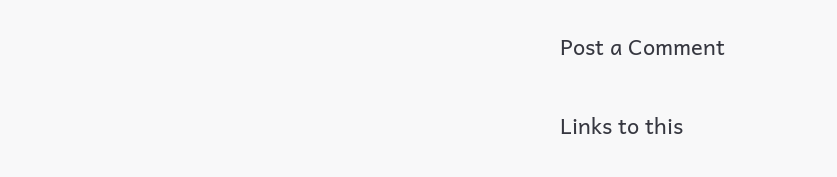Post a Comment

Links to this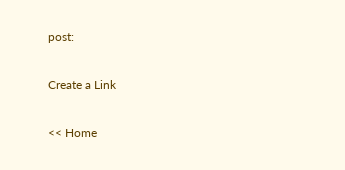post:

Create a Link

<< Home